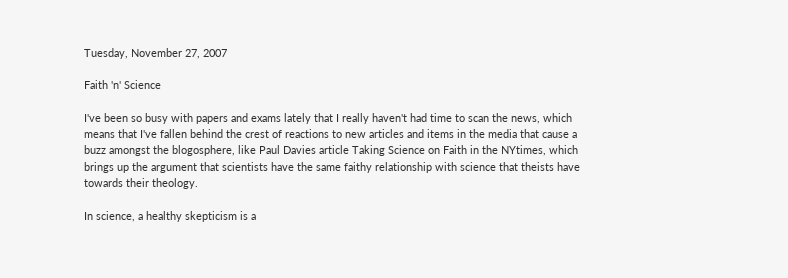Tuesday, November 27, 2007

Faith 'n' Science

I've been so busy with papers and exams lately that I really haven't had time to scan the news, which means that I've fallen behind the crest of reactions to new articles and items in the media that cause a buzz amongst the blogosphere, like Paul Davies article Taking Science on Faith in the NYtimes, which brings up the argument that scientists have the same faithy relationship with science that theists have towards their theology.

In science, a healthy skepticism is a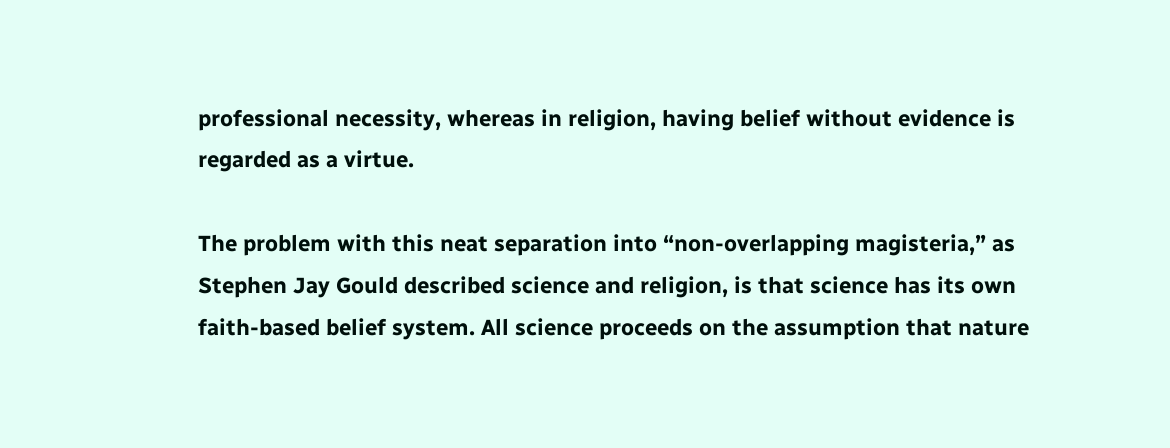professional necessity, whereas in religion, having belief without evidence is regarded as a virtue.

The problem with this neat separation into “non-overlapping magisteria,” as Stephen Jay Gould described science and religion, is that science has its own faith-based belief system. All science proceeds on the assumption that nature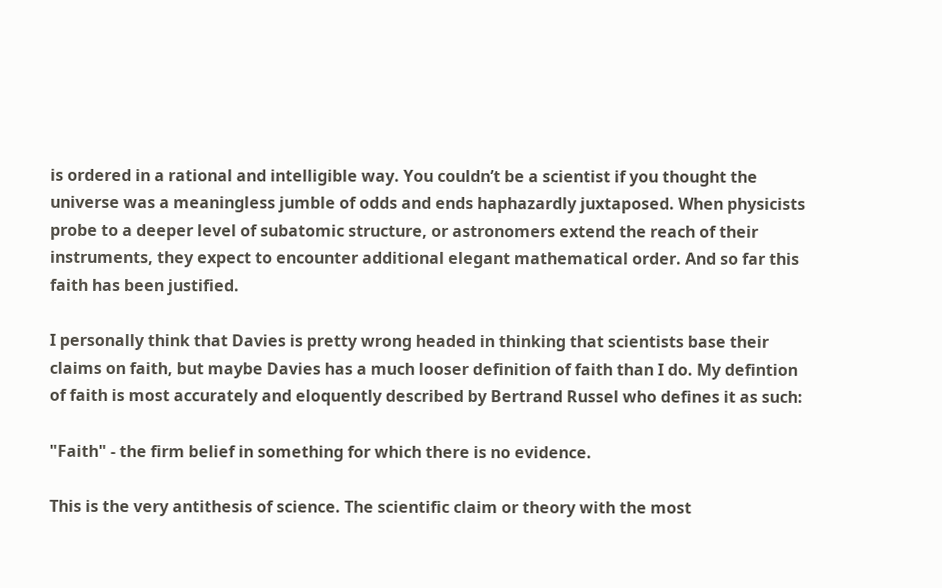is ordered in a rational and intelligible way. You couldn’t be a scientist if you thought the universe was a meaningless jumble of odds and ends haphazardly juxtaposed. When physicists probe to a deeper level of subatomic structure, or astronomers extend the reach of their instruments, they expect to encounter additional elegant mathematical order. And so far this faith has been justified.

I personally think that Davies is pretty wrong headed in thinking that scientists base their claims on faith, but maybe Davies has a much looser definition of faith than I do. My defintion of faith is most accurately and eloquently described by Bertrand Russel who defines it as such:

"Faith" - the firm belief in something for which there is no evidence.

This is the very antithesis of science. The scientific claim or theory with the most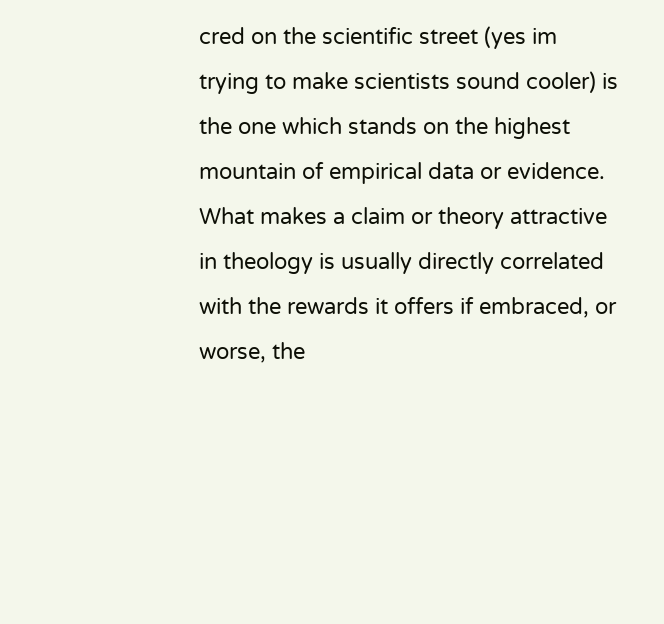cred on the scientific street (yes im trying to make scientists sound cooler) is the one which stands on the highest mountain of empirical data or evidence. What makes a claim or theory attractive in theology is usually directly correlated with the rewards it offers if embraced, or worse, the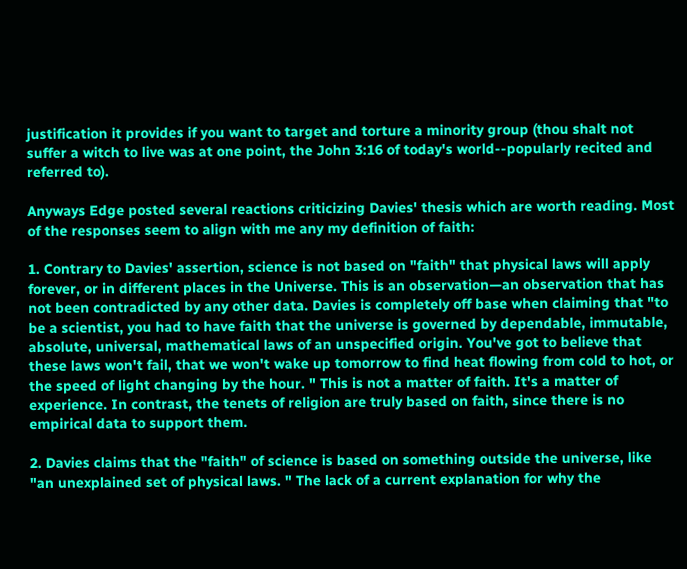justification it provides if you want to target and torture a minority group (thou shalt not suffer a witch to live was at one point, the John 3:16 of today's world--popularly recited and referred to).

Anyways Edge posted several reactions criticizing Davies' thesis which are worth reading. Most of the responses seem to align with me any my definition of faith:

1. Contrary to Davies' assertion, science is not based on "faith" that physical laws will apply forever, or in different places in the Universe. This is an observation—an observation that has not been contradicted by any other data. Davies is completely off base when claiming that "to be a scientist, you had to have faith that the universe is governed by dependable, immutable, absolute, universal, mathematical laws of an unspecified origin. You've got to believe that these laws won't fail, that we won't wake up tomorrow to find heat flowing from cold to hot, or the speed of light changing by the hour. " This is not a matter of faith. It's a matter of experience. In contrast, the tenets of religion are truly based on faith, since there is no empirical data to support them.

2. Davies claims that the "faith" of science is based on something outside the universe, like "an unexplained set of physical laws. " The lack of a current explanation for why the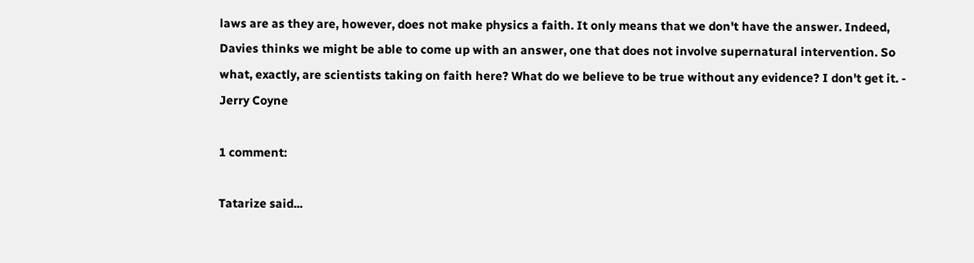laws are as they are, however, does not make physics a faith. It only means that we don't have the answer. Indeed, Davies thinks we might be able to come up with an answer, one that does not involve supernatural intervention. So what, exactly, are scientists taking on faith here? What do we believe to be true without any evidence? I don't get it. -
Jerry Coyne

1 comment:

Tatarize said...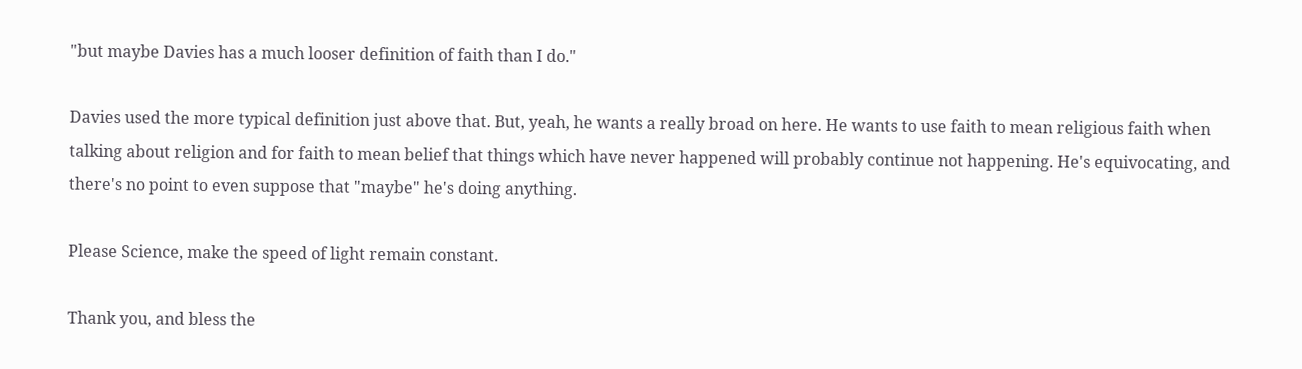"but maybe Davies has a much looser definition of faith than I do."

Davies used the more typical definition just above that. But, yeah, he wants a really broad on here. He wants to use faith to mean religious faith when talking about religion and for faith to mean belief that things which have never happened will probably continue not happening. He's equivocating, and there's no point to even suppose that "maybe" he's doing anything.

Please Science, make the speed of light remain constant.

Thank you, and bless the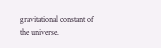gravitational constant of the universe.